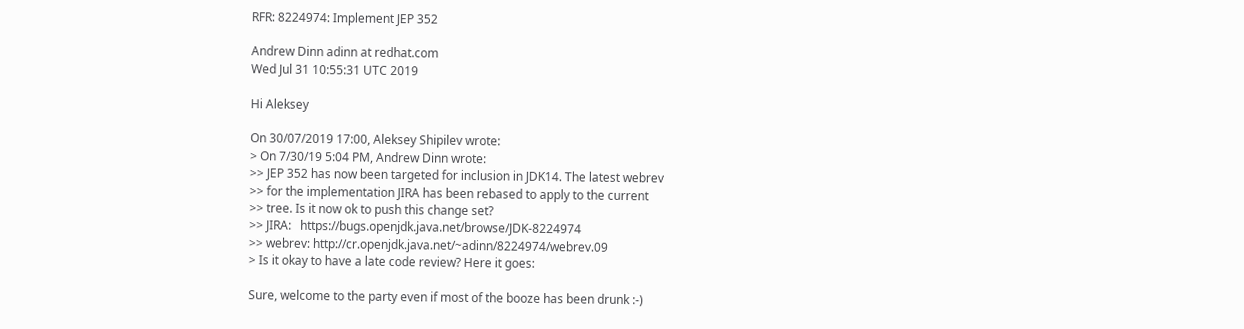RFR: 8224974: Implement JEP 352

Andrew Dinn adinn at redhat.com
Wed Jul 31 10:55:31 UTC 2019

Hi Aleksey

On 30/07/2019 17:00, Aleksey Shipilev wrote:
> On 7/30/19 5:04 PM, Andrew Dinn wrote:
>> JEP 352 has now been targeted for inclusion in JDK14. The latest webrev
>> for the implementation JIRA has been rebased to apply to the current
>> tree. Is it now ok to push this change set?
>> JIRA:   https://bugs.openjdk.java.net/browse/JDK-8224974
>> webrev: http://cr.openjdk.java.net/~adinn/8224974/webrev.09
> Is it okay to have a late code review? Here it goes:

Sure, welcome to the party even if most of the booze has been drunk :-)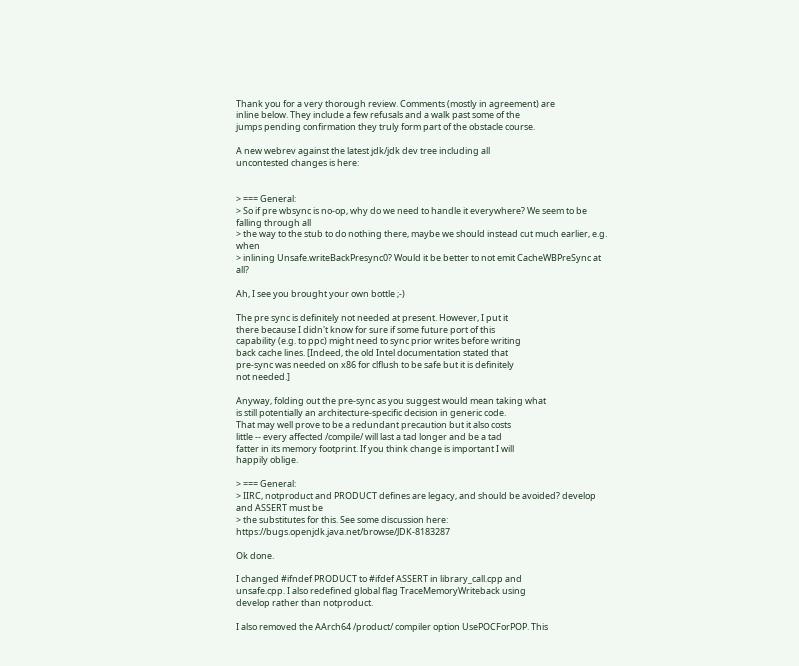Thank you for a very thorough review. Comments (mostly in agreement) are
inline below. They include a few refusals and a walk past some of the
jumps pending confirmation they truly form part of the obstacle course.

A new webrev against the latest jdk/jdk dev tree including all
uncontested changes is here:


> === General:
> So if pre wbsync is no-op, why do we need to handle it everywhere? We seem to be falling through all
> the way to the stub to do nothing there, maybe we should instead cut much earlier, e.g. when
> inlining Unsafe.writeBackPresync0? Would it be better to not emit CacheWBPreSync at all?

Ah, I see you brought your own bottle ;-)

The pre sync is definitely not needed at present. However, I put it
there because I didn't know for sure if some future port of this
capability (e.g. to ppc) might need to sync prior writes before writing
back cache lines. [Indeed, the old Intel documentation stated that
pre-sync was needed on x86 for clflush to be safe but it is definitely
not needed.]

Anyway, folding out the pre-sync as you suggest would mean taking what
is still potentially an architecture-specific decision in generic code.
That may well prove to be a redundant precaution but it also costs
little -- every affected /compile/ will last a tad longer and be a tad
fatter in its memory footprint. If you think change is important I will
happily oblige.

> === General:
> IIRC, notproduct and PRODUCT defines are legacy, and should be avoided? develop and ASSERT must be
> the substitutes for this. See some discussion here: https://bugs.openjdk.java.net/browse/JDK-8183287

Ok done.

I changed #ifndef PRODUCT to #ifdef ASSERT in library_call.cpp and
unsafe.cpp. I also redefined global flag TraceMemoryWriteback using
develop rather than notproduct.

I also removed the AArch64 /product/ compiler option UsePOCForPOP. This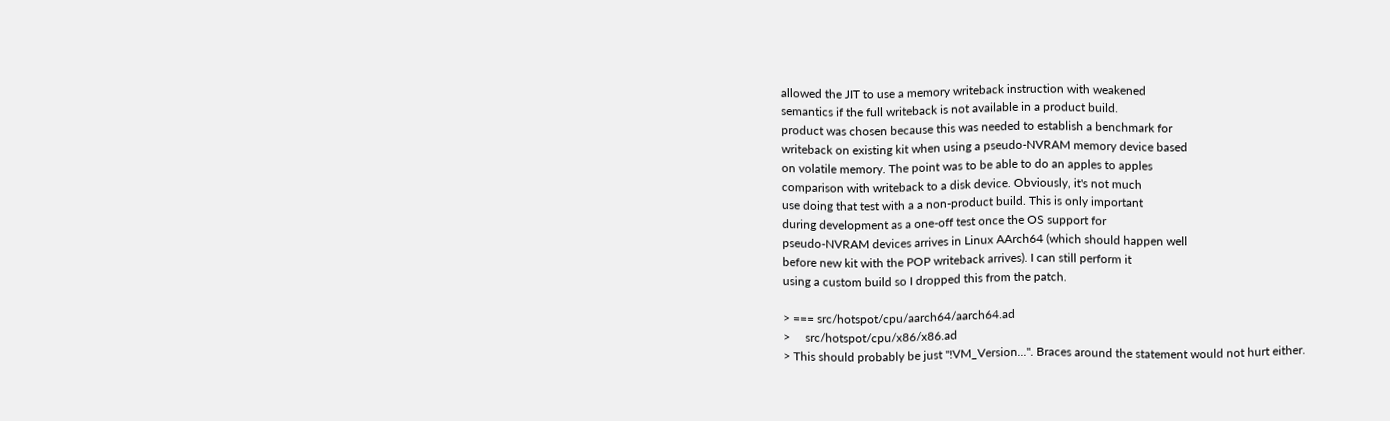allowed the JIT to use a memory writeback instruction with weakened
semantics if the full writeback is not available in a product build.
product was chosen because this was needed to establish a benchmark for
writeback on existing kit when using a pseudo-NVRAM memory device based
on volatile memory. The point was to be able to do an apples to apples
comparison with writeback to a disk device. Obviously, it's not much
use doing that test with a a non-product build. This is only important
during development as a one-off test once the OS support for
pseudo-NVRAM devices arrives in Linux AArch64 (which should happen well
before new kit with the POP writeback arrives). I can still perform it
using a custom build so I dropped this from the patch.

> === src/hotspot/cpu/aarch64/aarch64.ad
>     src/hotspot/cpu/x86/x86.ad
> This should probably be just "!VM_Version...". Braces around the statement would not hurt either.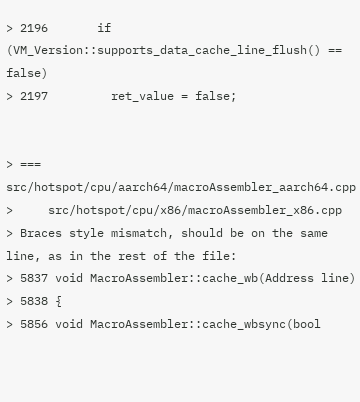> 2196       if (VM_Version::supports_data_cache_line_flush() == false)
> 2197         ret_value = false;


> === src/hotspot/cpu/aarch64/macroAssembler_aarch64.cpp
>     src/hotspot/cpu/x86/macroAssembler_x86.cpp
> Braces style mismatch, should be on the same line, as in the rest of the file:
> 5837 void MacroAssembler::cache_wb(Address line)
> 5838 {
> 5856 void MacroAssembler::cache_wbsync(bool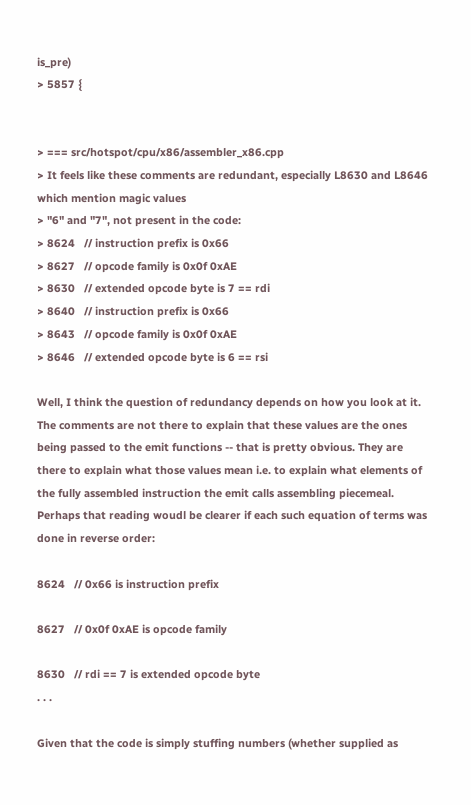is_pre)
> 5857 {


> === src/hotspot/cpu/x86/assembler_x86.cpp
> It feels like these comments are redundant, especially L8630 and L8646 which mention magic values
> "6" and "7", not present in the code:
> 8624   // instruction prefix is 0x66
> 8627   // opcode family is 0x0f 0xAE
> 8630   // extended opcode byte is 7 == rdi
> 8640   // instruction prefix is 0x66
> 8643   // opcode family is 0x0f 0xAE
> 8646   // extended opcode byte is 6 == rsi

Well, I think the question of redundancy depends on how you look at it.
The comments are not there to explain that these values are the ones
being passed to the emit functions -- that is pretty obvious. They are
there to explain what those values mean i.e. to explain what elements of
the fully assembled instruction the emit calls assembling piecemeal.
Perhaps that reading woudl be clearer if each such equation of terms was
done in reverse order:

8624   // 0x66 is instruction prefix

8627   // 0x0f 0xAE is opcode family

8630   // rdi == 7 is extended opcode byte
. . .

Given that the code is simply stuffing numbers (whether supplied as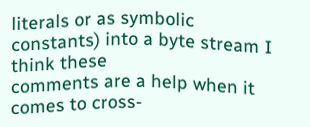literals or as symbolic constants) into a byte stream I think these
comments are a help when it comes to cross-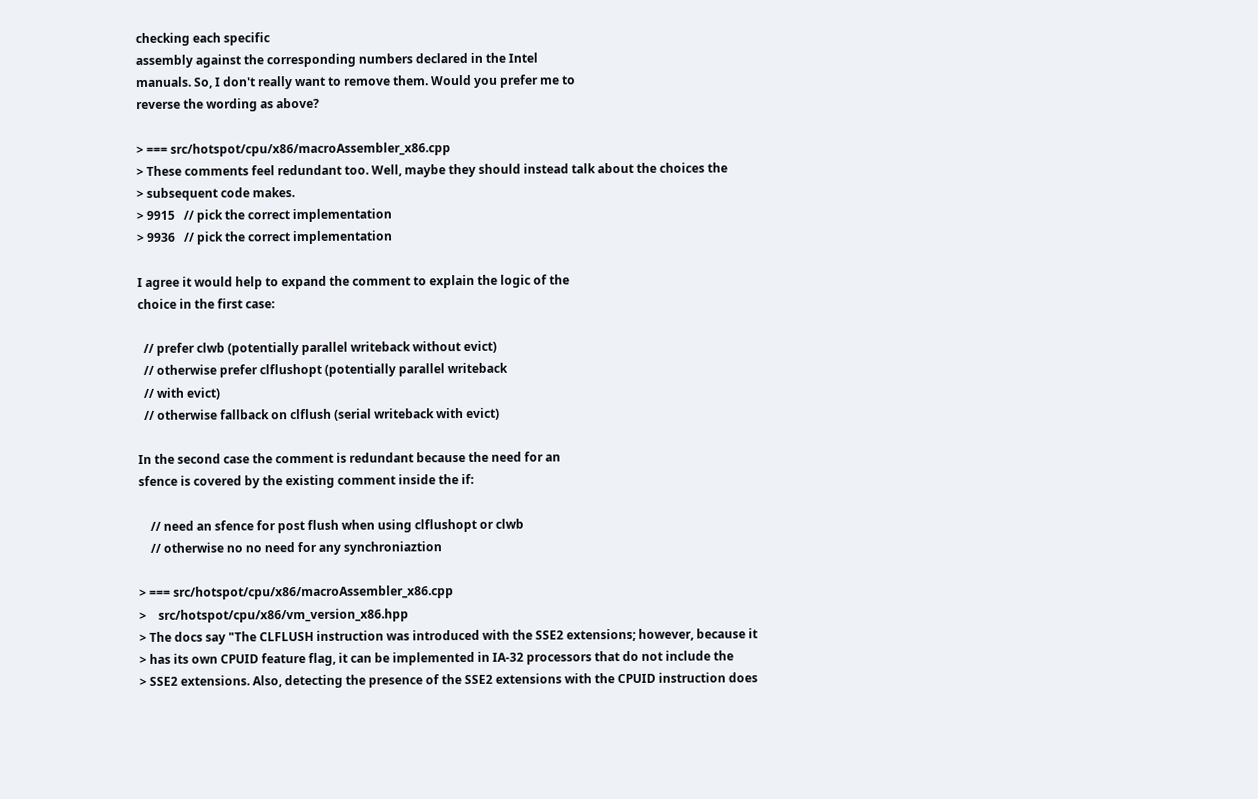checking each specific
assembly against the corresponding numbers declared in the Intel
manuals. So, I don't really want to remove them. Would you prefer me to
reverse the wording as above?

> === src/hotspot/cpu/x86/macroAssembler_x86.cpp
> These comments feel redundant too. Well, maybe they should instead talk about the choices the
> subsequent code makes.
> 9915   // pick the correct implementation
> 9936   // pick the correct implementation

I agree it would help to expand the comment to explain the logic of the
choice in the first case:

  // prefer clwb (potentially parallel writeback without evict)
  // otherwise prefer clflushopt (potentially parallel writeback
  // with evict)
  // otherwise fallback on clflush (serial writeback with evict)

In the second case the comment is redundant because the need for an
sfence is covered by the existing comment inside the if:

    // need an sfence for post flush when using clflushopt or clwb
    // otherwise no no need for any synchroniaztion

> === src/hotspot/cpu/x86/macroAssembler_x86.cpp
>    src/hotspot/cpu/x86/vm_version_x86.hpp
> The docs say "The CLFLUSH instruction was introduced with the SSE2 extensions; however, because it
> has its own CPUID feature flag, it can be implemented in IA-32 processors that do not include the
> SSE2 extensions. Also, detecting the presence of the SSE2 extensions with the CPUID instruction does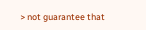> not guarantee that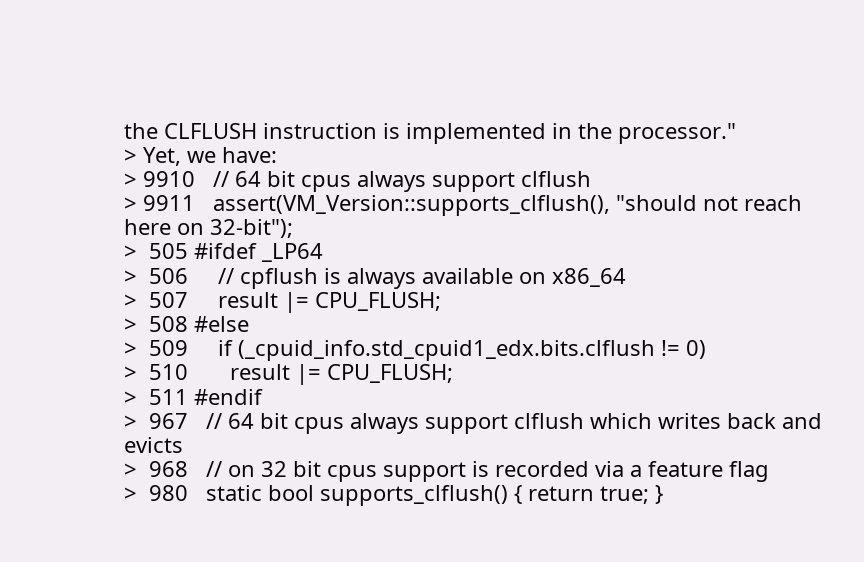the CLFLUSH instruction is implemented in the processor."
> Yet, we have:
> 9910   // 64 bit cpus always support clflush
> 9911   assert(VM_Version::supports_clflush(), "should not reach here on 32-bit");
>  505 #ifdef _LP64
>  506     // cpflush is always available on x86_64
>  507     result |= CPU_FLUSH;
>  508 #else
>  509     if (_cpuid_info.std_cpuid1_edx.bits.clflush != 0)
>  510       result |= CPU_FLUSH;
>  511 #endif
>  967   // 64 bit cpus always support clflush which writes back and evicts
>  968   // on 32 bit cpus support is recorded via a feature flag
>  980   static bool supports_clflush() { return true; }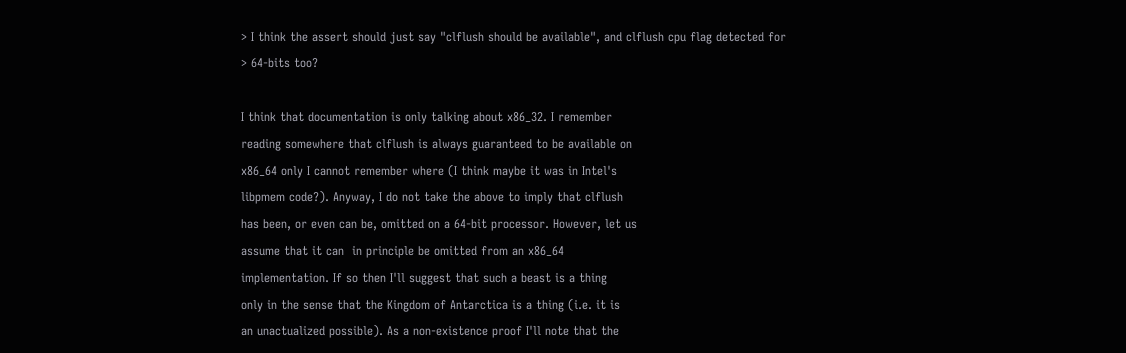> I think the assert should just say "clflush should be available", and clflush cpu flag detected for
> 64-bits too?

I think that documentation is only talking about x86_32. I remember
reading somewhere that clflush is always guaranteed to be available on
x86_64 only I cannot remember where (I think maybe it was in Intel's
libpmem code?). Anyway, I do not take the above to imply that clflush
has been, or even can be, omitted on a 64-bit processor. However, let us
assume that it can  in principle be omitted from an x86_64
implementation. If so then I'll suggest that such a beast is a thing
only in the sense that the Kingdom of Antarctica is a thing (i.e. it is
an unactualized possible). As a non-existence proof I'll note that the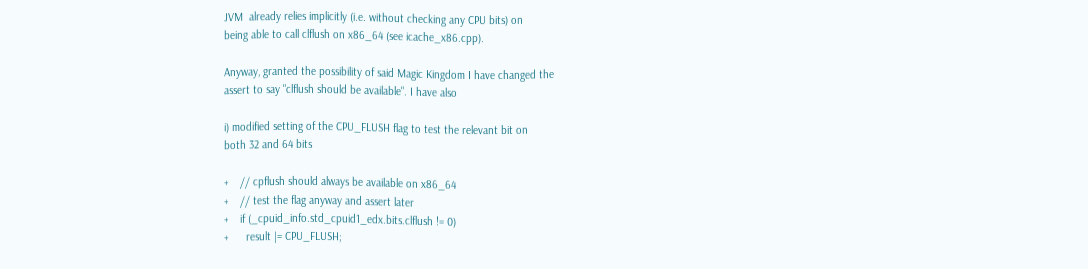JVM  already relies implicitly (i.e. without checking any CPU bits) on
being able to call clflush on x86_64 (see icache_x86.cpp).

Anyway, granted the possibility of said Magic Kingdom I have changed the
assert to say "clflush should be available". I have also

i) modified setting of the CPU_FLUSH flag to test the relevant bit on
both 32 and 64 bits

+    // cpflush should always be available on x86_64
+    // test the flag anyway and assert later
+    if (_cpuid_info.std_cpuid1_edx.bits.clflush != 0)
+      result |= CPU_FLUSH;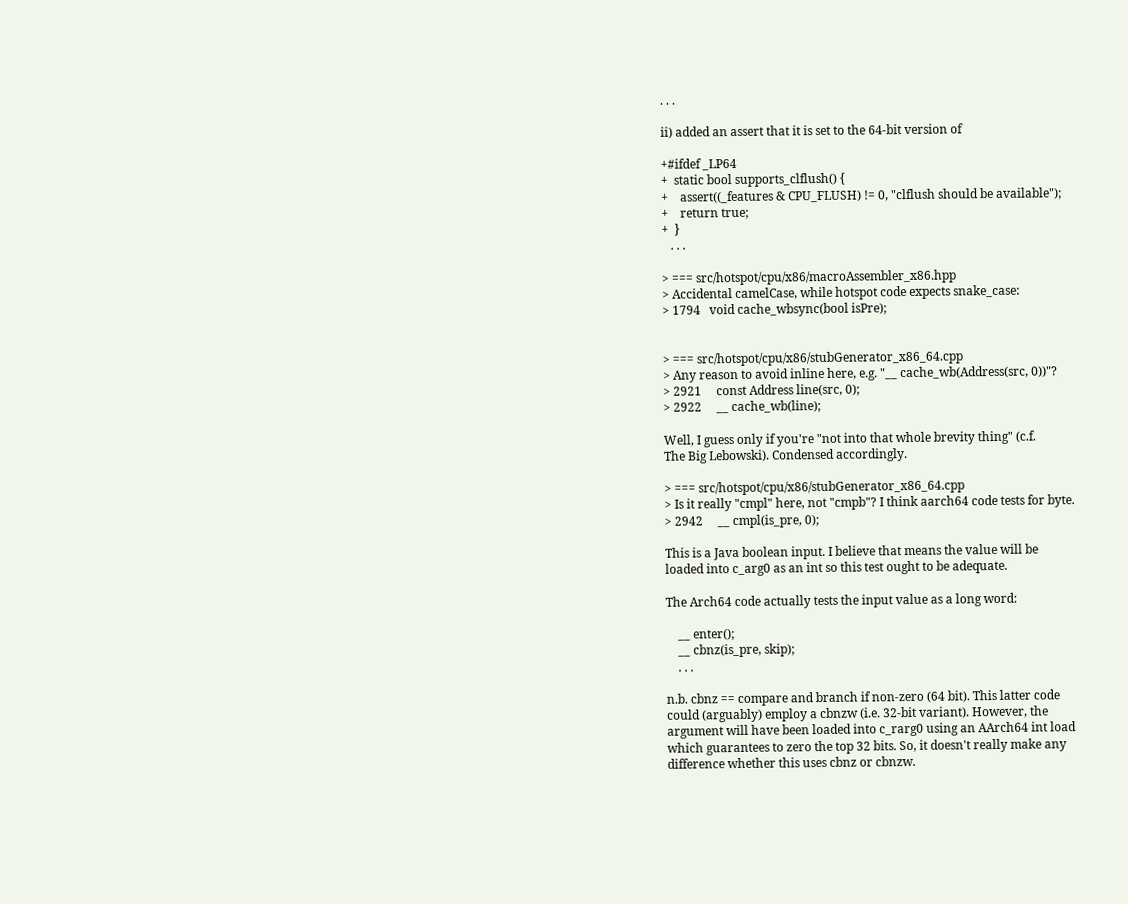. . .

ii) added an assert that it is set to the 64-bit version of

+#ifdef _LP64
+  static bool supports_clflush() {
+    assert((_features & CPU_FLUSH) != 0, "clflush should be available");
+    return true;
+  }
   . . .

> === src/hotspot/cpu/x86/macroAssembler_x86.hpp
> Accidental camelCase, while hotspot code expects snake_case:
> 1794   void cache_wbsync(bool isPre);


> === src/hotspot/cpu/x86/stubGenerator_x86_64.cpp
> Any reason to avoid inline here, e.g. "__ cache_wb(Address(src, 0))"?
> 2921     const Address line(src, 0);
> 2922     __ cache_wb(line);

Well, I guess only if you're "not into that whole brevity thing" (c.f.
The Big Lebowski). Condensed accordingly.

> === src/hotspot/cpu/x86/stubGenerator_x86_64.cpp
> Is it really "cmpl" here, not "cmpb"? I think aarch64 code tests for byte.
> 2942     __ cmpl(is_pre, 0);

This is a Java boolean input. I believe that means the value will be
loaded into c_arg0 as an int so this test ought to be adequate.

The Arch64 code actually tests the input value as a long word:

    __ enter();
    __ cbnz(is_pre, skip);
    . . .

n.b. cbnz == compare and branch if non-zero (64 bit). This latter code
could (arguably) employ a cbnzw (i.e. 32-bit variant). However, the
argument will have been loaded into c_rarg0 using an AArch64 int load
which guarantees to zero the top 32 bits. So, it doesn't really make any
difference whether this uses cbnz or cbnzw.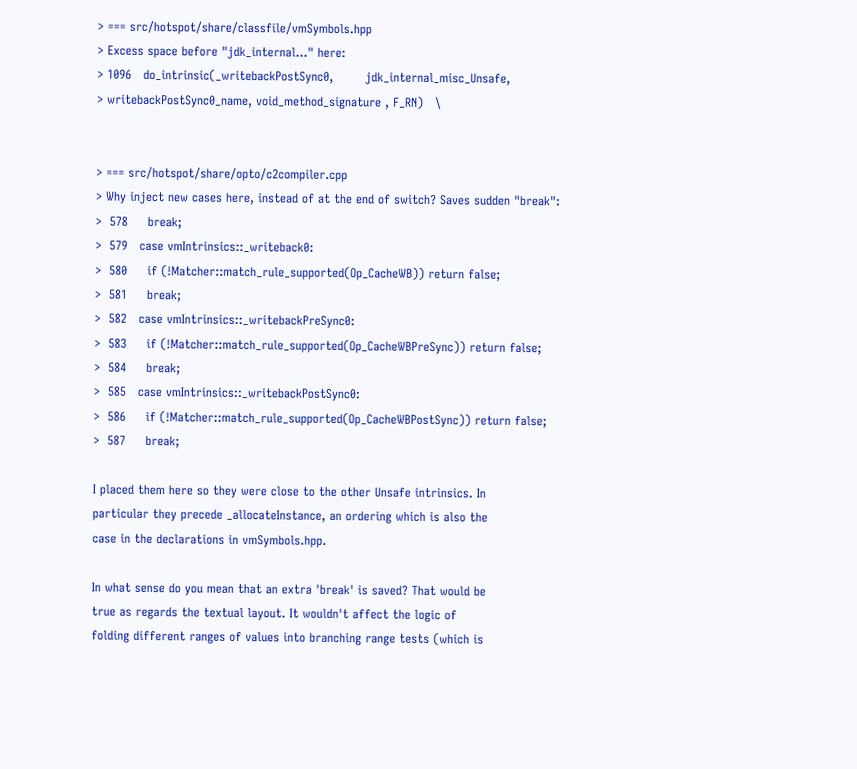> === src/hotspot/share/classfile/vmSymbols.hpp
> Excess space before "jdk_internal..." here:
> 1096   do_intrinsic(_writebackPostSync0,        jdk_internal_misc_Unsafe,
> writebackPostSync0_name, void_method_signature , F_RN)   \


> === src/hotspot/share/opto/c2compiler.cpp
> Why inject new cases here, instead of at the end of switch? Saves sudden "break":
>  578     break;
>  579   case vmIntrinsics::_writeback0:
>  580     if (!Matcher::match_rule_supported(Op_CacheWB)) return false;
>  581     break;
>  582   case vmIntrinsics::_writebackPreSync0:
>  583     if (!Matcher::match_rule_supported(Op_CacheWBPreSync)) return false;
>  584     break;
>  585   case vmIntrinsics::_writebackPostSync0:
>  586     if (!Matcher::match_rule_supported(Op_CacheWBPostSync)) return false;
>  587     break;

I placed them here so they were close to the other Unsafe intrinsics. In
particular they precede _allocateInstance, an ordering which is also the
case in the declarations in vmSymbols.hpp.

In what sense do you mean that an extra 'break' is saved? That would be
true as regards the textual layout. It wouldn't affect the logic of
folding different ranges of values into branching range tests (which is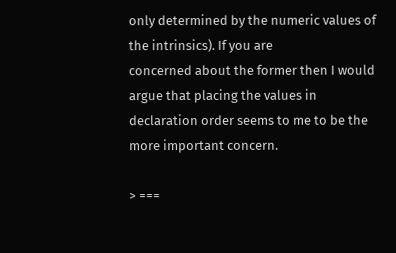only determined by the numeric values of the intrinsics). If you are
concerned about the former then I would argue that placing the values in
declaration order seems to me to be the more important concern.

> ===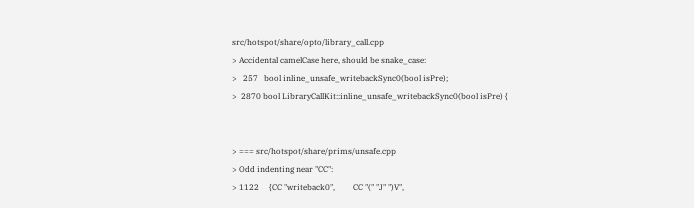src/hotspot/share/opto/library_call.cpp
> Accidental camelCase here, should be snake_case:
>   257   bool inline_unsafe_writebackSync0(bool isPre);
>  2870 bool LibraryCallKit::inline_unsafe_writebackSync0(bool isPre) {


> === src/hotspot/share/prims/unsafe.cpp
> Odd indenting near "CC":
> 1122     {CC "writeback0",         CC "(" "J" ")V",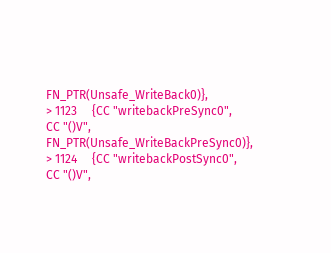FN_PTR(Unsafe_WriteBack0)},
> 1123     {CC "writebackPreSync0",     CC "()V",               FN_PTR(Unsafe_WriteBackPreSync0)},
> 1124     {CC "writebackPostSync0",     CC "()V",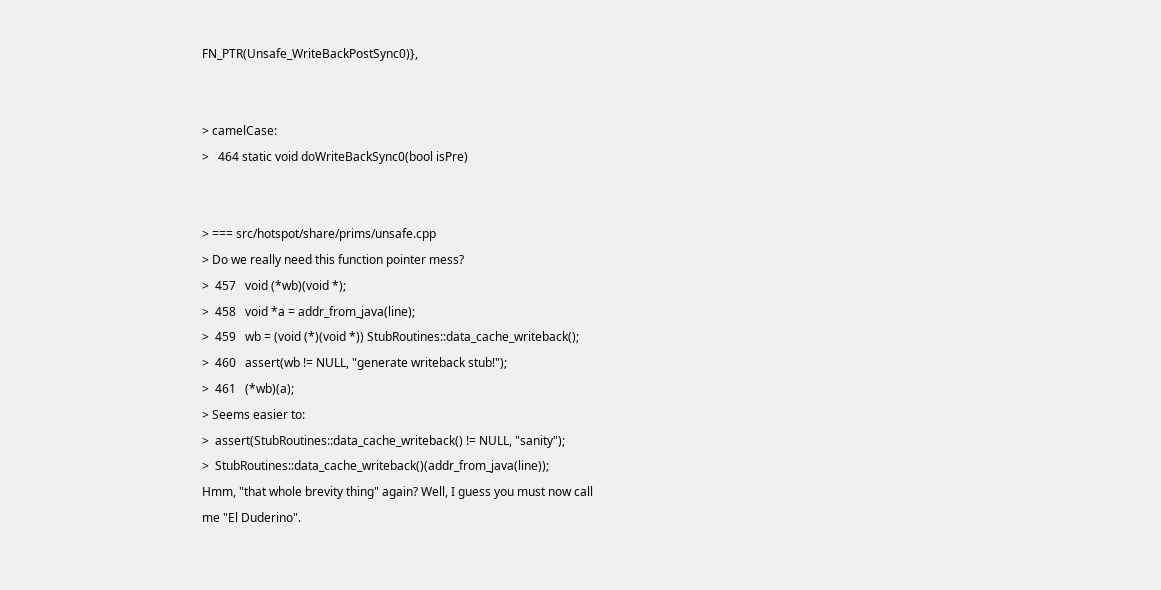FN_PTR(Unsafe_WriteBackPostSync0)},


> camelCase:
>   464 static void doWriteBackSync0(bool isPre)


> === src/hotspot/share/prims/unsafe.cpp
> Do we really need this function pointer mess?
>  457   void (*wb)(void *);
>  458   void *a = addr_from_java(line);
>  459   wb = (void (*)(void *)) StubRoutines::data_cache_writeback();
>  460   assert(wb != NULL, "generate writeback stub!");
>  461   (*wb)(a);
> Seems easier to:
>  assert(StubRoutines::data_cache_writeback() != NULL, "sanity");
>  StubRoutines::data_cache_writeback()(addr_from_java(line));
Hmm, "that whole brevity thing" again? Well, I guess you must now call
me "El Duderino".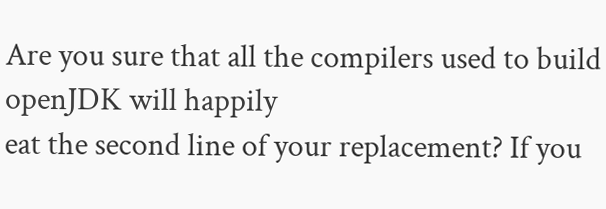Are you sure that all the compilers used to build openJDK will happily
eat the second line of your replacement? If you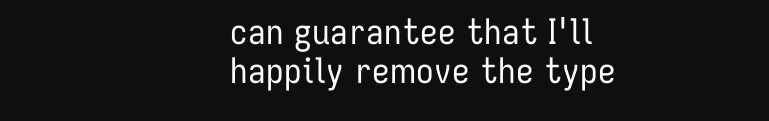can guarantee that I'll
happily remove the type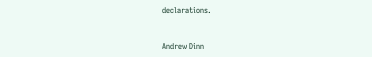declarations.


Andrew Dinn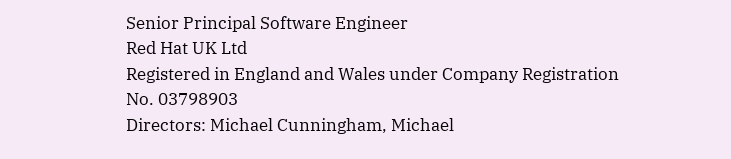Senior Principal Software Engineer
Red Hat UK Ltd
Registered in England and Wales under Company Registration No. 03798903
Directors: Michael Cunningham, Michael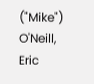("Mike") O'Neill, Eric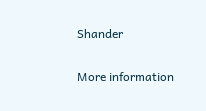Shander

More information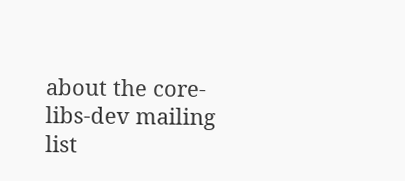about the core-libs-dev mailing list